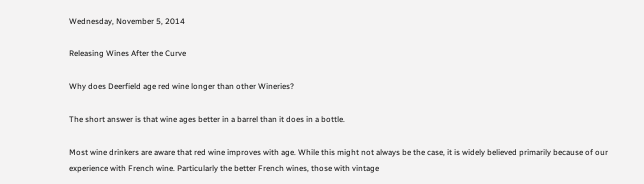Wednesday, November 5, 2014

Releasing Wines After the Curve

Why does Deerfield age red wine longer than other Wineries?

The short answer is that wine ages better in a barrel than it does in a bottle.

Most wine drinkers are aware that red wine improves with age. While this might not always be the case, it is widely believed primarily because of our experience with French wine. Particularly the better French wines, those with vintage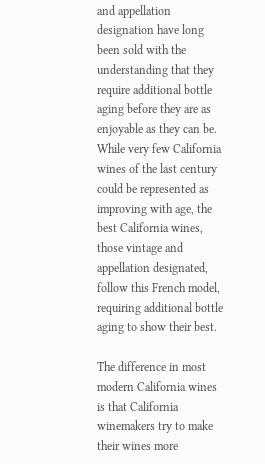and appellation designation have long been sold with the understanding that they require additional bottle aging before they are as enjoyable as they can be. While very few California wines of the last century could be represented as improving with age, the best California wines, those vintage and appellation designated, follow this French model, requiring additional bottle aging to show their best.

The difference in most modern California wines is that California winemakers try to make their wines more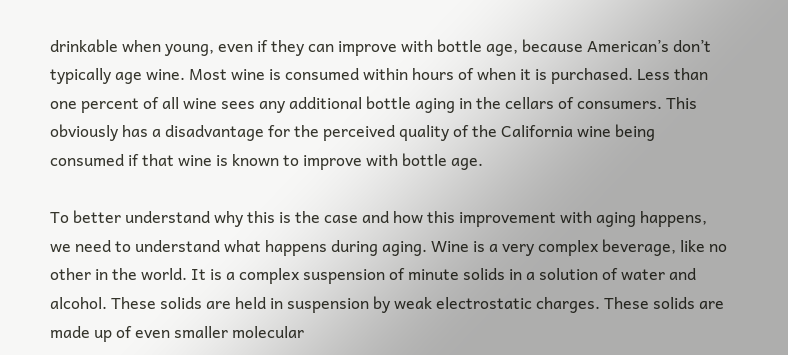drinkable when young, even if they can improve with bottle age, because American’s don’t typically age wine. Most wine is consumed within hours of when it is purchased. Less than one percent of all wine sees any additional bottle aging in the cellars of consumers. This obviously has a disadvantage for the perceived quality of the California wine being consumed if that wine is known to improve with bottle age.

To better understand why this is the case and how this improvement with aging happens, we need to understand what happens during aging. Wine is a very complex beverage, like no other in the world. It is a complex suspension of minute solids in a solution of water and alcohol. These solids are held in suspension by weak electrostatic charges. These solids are made up of even smaller molecular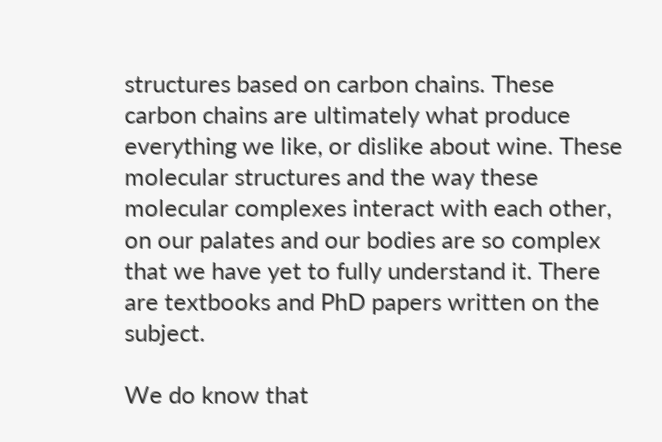structures based on carbon chains. These carbon chains are ultimately what produce everything we like, or dislike about wine. These molecular structures and the way these molecular complexes interact with each other, on our palates and our bodies are so complex that we have yet to fully understand it. There are textbooks and PhD papers written on the subject.

We do know that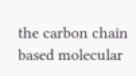the carbon chain based molecular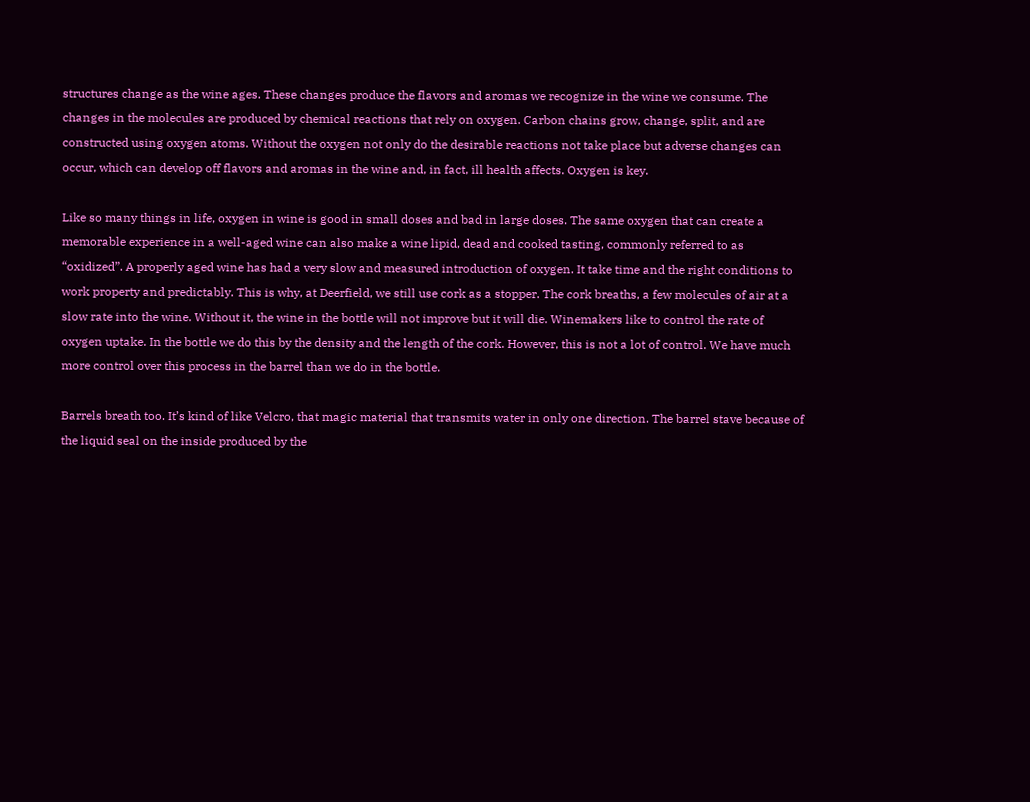structures change as the wine ages. These changes produce the flavors and aromas we recognize in the wine we consume. The changes in the molecules are produced by chemical reactions that rely on oxygen. Carbon chains grow, change, split, and are constructed using oxygen atoms. Without the oxygen not only do the desirable reactions not take place but adverse changes can occur, which can develop off flavors and aromas in the wine and, in fact, ill health affects. Oxygen is key.

Like so many things in life, oxygen in wine is good in small doses and bad in large doses. The same oxygen that can create a memorable experience in a well-aged wine can also make a wine lipid, dead and cooked tasting, commonly referred to as “oxidized”. A properly aged wine has had a very slow and measured introduction of oxygen. It take time and the right conditions to work property and predictably. This is why, at Deerfield, we still use cork as a stopper. The cork breaths, a few molecules of air at a slow rate into the wine. Without it, the wine in the bottle will not improve but it will die. Winemakers like to control the rate of oxygen uptake. In the bottle we do this by the density and the length of the cork. However, this is not a lot of control. We have much more control over this process in the barrel than we do in the bottle.

Barrels breath too. It’s kind of like Velcro, that magic material that transmits water in only one direction. The barrel stave because of the liquid seal on the inside produced by the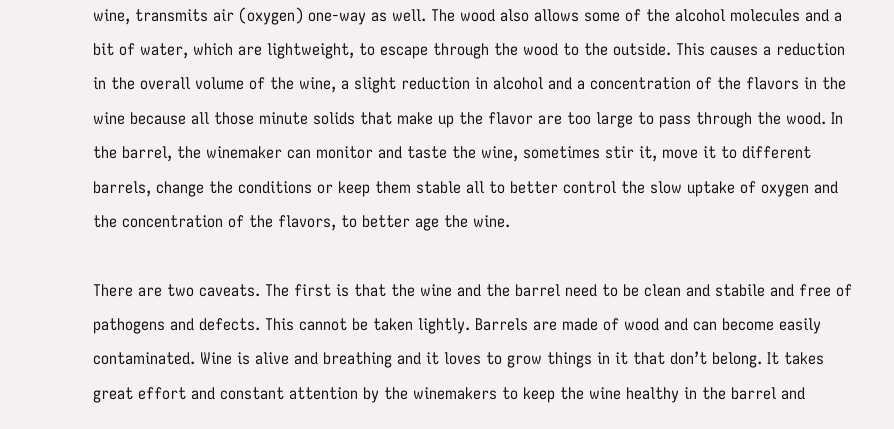wine, transmits air (oxygen) one-way as well. The wood also allows some of the alcohol molecules and a bit of water, which are lightweight, to escape through the wood to the outside. This causes a reduction in the overall volume of the wine, a slight reduction in alcohol and a concentration of the flavors in the wine because all those minute solids that make up the flavor are too large to pass through the wood. In the barrel, the winemaker can monitor and taste the wine, sometimes stir it, move it to different barrels, change the conditions or keep them stable all to better control the slow uptake of oxygen and the concentration of the flavors, to better age the wine.

There are two caveats. The first is that the wine and the barrel need to be clean and stabile and free of pathogens and defects. This cannot be taken lightly. Barrels are made of wood and can become easily contaminated. Wine is alive and breathing and it loves to grow things in it that don’t belong. It takes great effort and constant attention by the winemakers to keep the wine healthy in the barrel and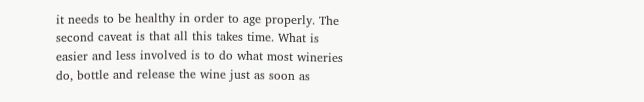it needs to be healthy in order to age properly. The second caveat is that all this takes time. What is easier and less involved is to do what most wineries do, bottle and release the wine just as soon as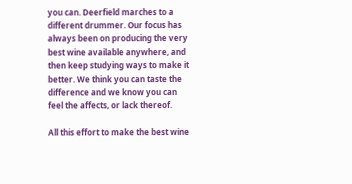you can. Deerfield marches to a different drummer. Our focus has always been on producing the very best wine available anywhere, and then keep studying ways to make it better. We think you can taste the difference and we know you can feel the affects, or lack thereof.

All this effort to make the best wine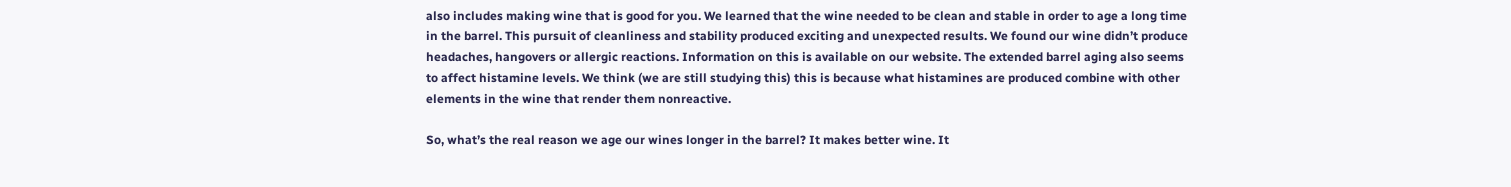also includes making wine that is good for you. We learned that the wine needed to be clean and stable in order to age a long time in the barrel. This pursuit of cleanliness and stability produced exciting and unexpected results. We found our wine didn’t produce headaches, hangovers or allergic reactions. Information on this is available on our website. The extended barrel aging also seems to affect histamine levels. We think (we are still studying this) this is because what histamines are produced combine with other elements in the wine that render them nonreactive.

So, what’s the real reason we age our wines longer in the barrel? It makes better wine. It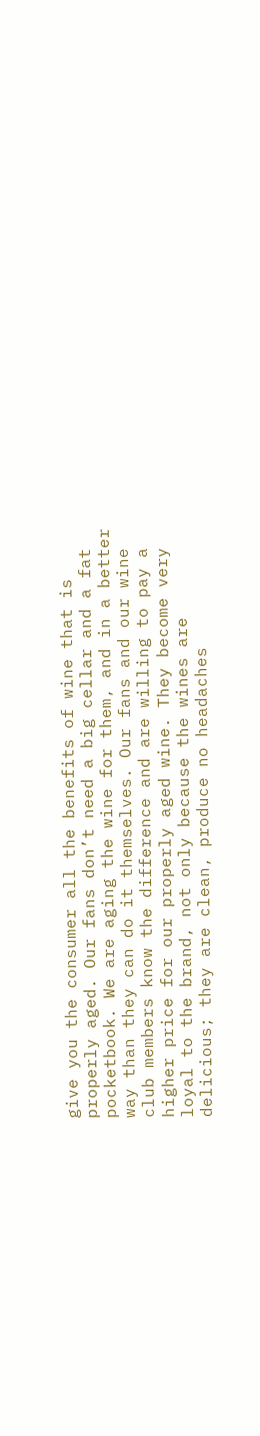give you the consumer all the benefits of wine that is properly aged. Our fans don’t need a big cellar and a fat pocketbook. We are aging the wine for them, and in a better way than they can do it themselves. Our fans and our wine club members know the difference and are willing to pay a higher price for our properly aged wine. They become very loyal to the brand, not only because the wines are delicious; they are clean, produce no headaches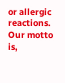or allergic reactions. Our motto is,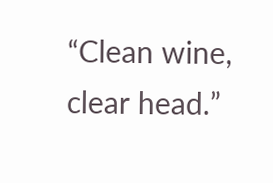“Clean wine, clear head.”